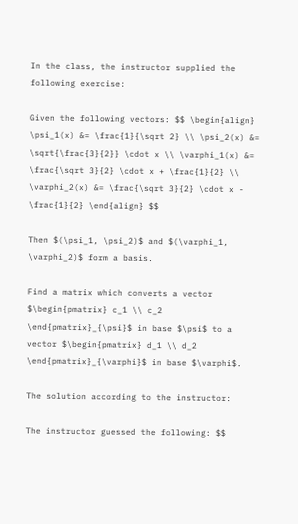In the class, the instructor supplied the following exercise:

Given the following vectors: $$ \begin{align} \psi_1(x) &= \frac{1}{\sqrt 2} \\ \psi_2(x) &= \sqrt{\frac{3}{2}} \cdot x \\ \varphi_1(x) &= \frac{\sqrt 3}{2} \cdot x + \frac{1}{2} \\ \varphi_2(x) &= \frac{\sqrt 3}{2} \cdot x - \frac{1}{2} \end{align} $$

Then $(\psi_1, \psi_2)$ and $(\varphi_1, \varphi_2)$ form a basis.

Find a matrix which converts a vector $\begin{pmatrix} c_1 \\ c_2 \end{pmatrix}_{\psi}$ in base $\psi$ to a vector $\begin{pmatrix} d_1 \\ d_2 \end{pmatrix}_{\varphi}$ in base $\varphi$.

The solution according to the instructor:

The instructor guessed the following: $$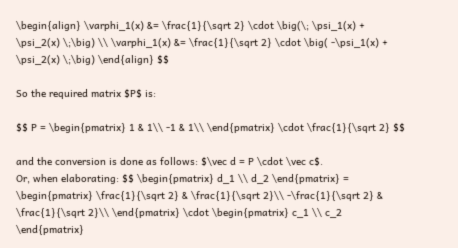\begin{align} \varphi_1(x) &= \frac{1}{\sqrt 2} \cdot \big(\; \psi_1(x) + \psi_2(x) \;\big) \\ \varphi_1(x) &= \frac{1}{\sqrt 2} \cdot \big( -\psi_1(x) + \psi_2(x) \;\big) \end{align} $$

So the required matrix $P$ is:

$$ P = \begin{pmatrix} 1 & 1\\ -1 & 1\\ \end{pmatrix} \cdot \frac{1}{\sqrt 2} $$

and the conversion is done as follows: $\vec d = P \cdot \vec c$.
Or, when elaborating: $$ \begin{pmatrix} d_1 \\ d_2 \end{pmatrix} = \begin{pmatrix} \frac{1}{\sqrt 2} & \frac{1}{\sqrt 2}\\ -\frac{1}{\sqrt 2} & \frac{1}{\sqrt 2}\\ \end{pmatrix} \cdot \begin{pmatrix} c_1 \\ c_2 \end{pmatrix}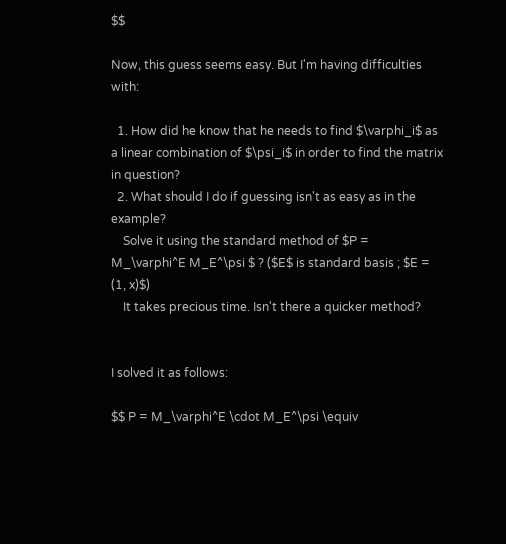$$

Now, this guess seems easy. But I'm having difficulties with:

  1. How did he know that he needs to find $\varphi_i$ as a linear combination of $\psi_i$ in order to find the matrix in question?
  2. What should I do if guessing isn't as easy as in the example?
    Solve it using the standard method of $P = M_\varphi^E M_E^\psi $ ? ($E$ is standard basis ; $E = (1, x)$)
    It takes precious time. Isn't there a quicker method?


I solved it as follows:

$$ P = M_\varphi^E \cdot M_E^\psi \equiv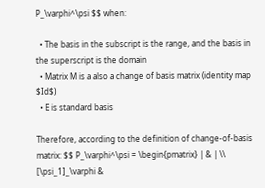P_\varphi^\psi $$ when:

  • The basis in the subscript is the range, and the basis in the superscript is the domain
  • Matrix M is a also a change of basis matrix (identity map $Id$)
  • E is standard basis

Therefore, according to the definition of change-of-basis matrix: $$ P_\varphi^\psi = \begin{pmatrix} | & | \\ [\psi_1]_\varphi &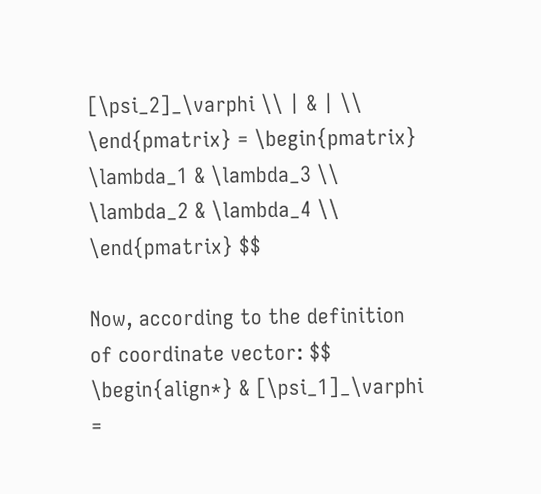[\psi_2]_\varphi \\ | & | \\ \end{pmatrix} = \begin{pmatrix} \lambda_1 & \lambda_3 \\ \lambda_2 & \lambda_4 \\ \end{pmatrix} $$

Now, according to the definition of coordinate vector: $$ \begin{align*} & [\psi_1]_\varphi =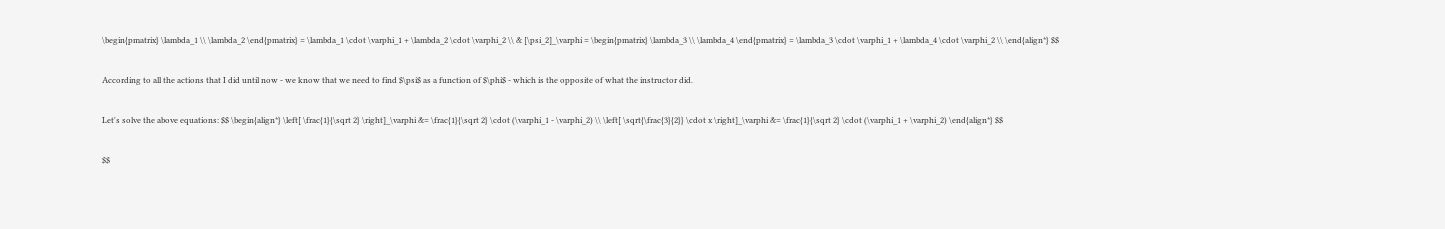\begin{pmatrix} \lambda_1 \\ \lambda_2 \end{pmatrix} = \lambda_1 \cdot \varphi_1 + \lambda_2 \cdot \varphi_2 \\ & [\psi_2]_\varphi = \begin{pmatrix} \lambda_3 \\ \lambda_4 \end{pmatrix} = \lambda_3 \cdot \varphi_1 + \lambda_4 \cdot \varphi_2 \\ \end{align*} $$

According to all the actions that I did until now - we know that we need to find $\psi$ as a function of $\phi$ - which is the opposite of what the instructor did.

Let's solve the above equations: $$ \begin{align*} \left[ \frac{1}{\sqrt 2} \right]_\varphi &= \frac{1}{\sqrt 2} \cdot (\varphi_1 - \varphi_2) \\ \left[ \sqrt{\frac{3}{2}} \cdot x \right]_\varphi &= \frac{1}{\sqrt 2} \cdot (\varphi_1 + \varphi_2) \end{align*} $$

$$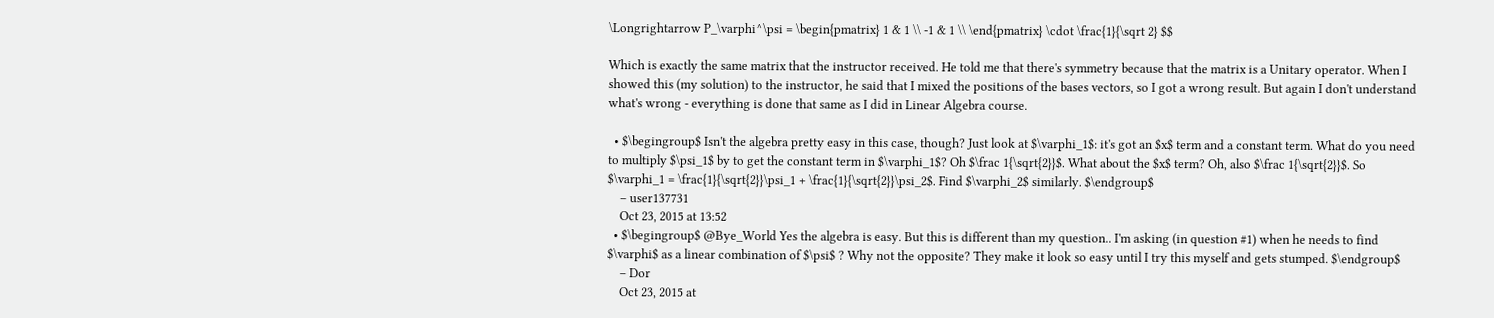\Longrightarrow P_\varphi^\psi = \begin{pmatrix} 1 & 1 \\ -1 & 1 \\ \end{pmatrix} \cdot \frac{1}{\sqrt 2} $$

Which is exactly the same matrix that the instructor received. He told me that there's symmetry because that the matrix is a Unitary operator. When I showed this (my solution) to the instructor, he said that I mixed the positions of the bases vectors, so I got a wrong result. But again I don't understand what's wrong - everything is done that same as I did in Linear Algebra course.

  • $\begingroup$ Isn't the algebra pretty easy in this case, though? Just look at $\varphi_1$: it's got an $x$ term and a constant term. What do you need to multiply $\psi_1$ by to get the constant term in $\varphi_1$? Oh $\frac 1{\sqrt{2}}$. What about the $x$ term? Oh, also $\frac 1{\sqrt{2}}$. So $\varphi_1 = \frac{1}{\sqrt{2}}\psi_1 + \frac{1}{\sqrt{2}}\psi_2$. Find $\varphi_2$ similarly. $\endgroup$
    – user137731
    Oct 23, 2015 at 13:52
  • $\begingroup$ @Bye_World Yes the algebra is easy. But this is different than my question.. I'm asking (in question #1) when he needs to find $\varphi$ as a linear combination of $\psi$ ? Why not the opposite? They make it look so easy until I try this myself and gets stumped. $\endgroup$
    – Dor
    Oct 23, 2015 at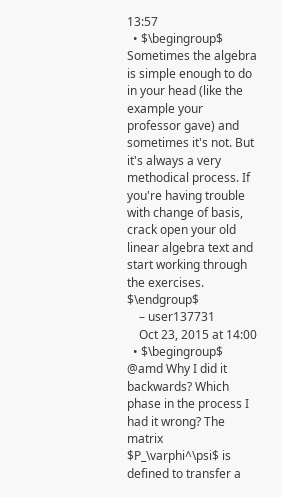13:57
  • $\begingroup$ Sometimes the algebra is simple enough to do in your head (like the example your professor gave) and sometimes it's not. But it's always a very methodical process. If you're having trouble with change of basis, crack open your old linear algebra text and start working through the exercises. $\endgroup$
    – user137731
    Oct 23, 2015 at 14:00
  • $\begingroup$ @amd Why I did it backwards? Which phase in the process I had it wrong? The matrix $P_\varphi^\psi$ is defined to transfer a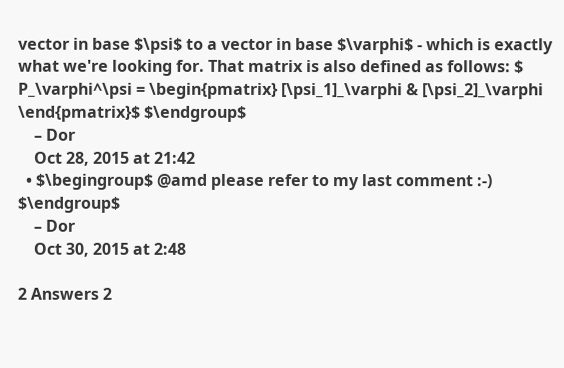vector in base $\psi$ to a vector in base $\varphi$ - which is exactly what we're looking for. That matrix is also defined as follows: $ P_\varphi^\psi = \begin{pmatrix} [\psi_1]_\varphi & [\psi_2]_\varphi \end{pmatrix}$ $\endgroup$
    – Dor
    Oct 28, 2015 at 21:42
  • $\begingroup$ @amd please refer to my last comment :-) $\endgroup$
    – Dor
    Oct 30, 2015 at 2:48

2 Answers 2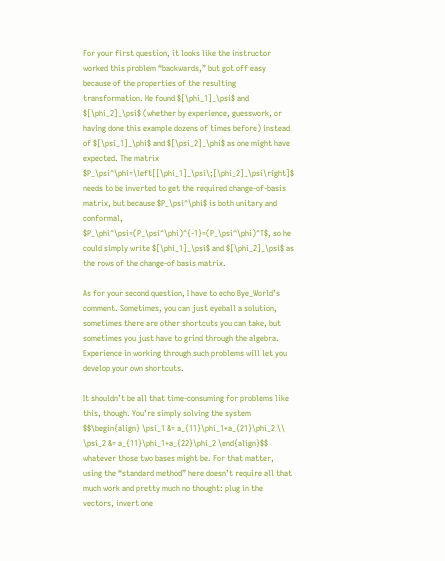For your first question, it looks like the instructor worked this problem “backwards,” but got off easy because of the properties of the resulting transformation. He found $[\phi_1]_\psi$ and $[\phi_2]_\psi$ (whether by experience, guesswork, or having done this example dozens of times before) instead of $[\psi_1]_\phi$ and $[\psi_2]_\phi$ as one might have expected. The matrix $P_\psi^\phi=\left[[\phi_1]_\psi\;[\phi_2]_\psi\right]$ needs to be inverted to get the required change-of-basis matrix, but because $P_\psi^\phi$ is both unitary and conformal, $P_\phi^\psi=(P_\psi^\phi)^{-1}=(P_\psi^\phi)^T$, so he could simply write $[\phi_1]_\psi$ and $[\phi_2]_\psi$ as the rows of the change-of basis matrix.

As for your second question, I have to echo Bye_World’s comment. Sometimes, you can just eyeball a solution, sometimes there are other shortcuts you can take, but sometimes you just have to grind through the algebra. Experience in working through such problems will let you develop your own shortcuts.

It shouldn’t be all that time-consuming for problems like this, though. You’re simply solving the system $$\begin{align} \psi_1 &= a_{11}\phi_1+a_{21}\phi_2 \\ \psi_2 &= a_{11}\phi_1+a_{22}\phi_2 \end{align}$$ whatever those two bases might be. For that matter, using the “standard method” here doesn’t require all that much work and pretty much no thought: plug in the vectors, invert one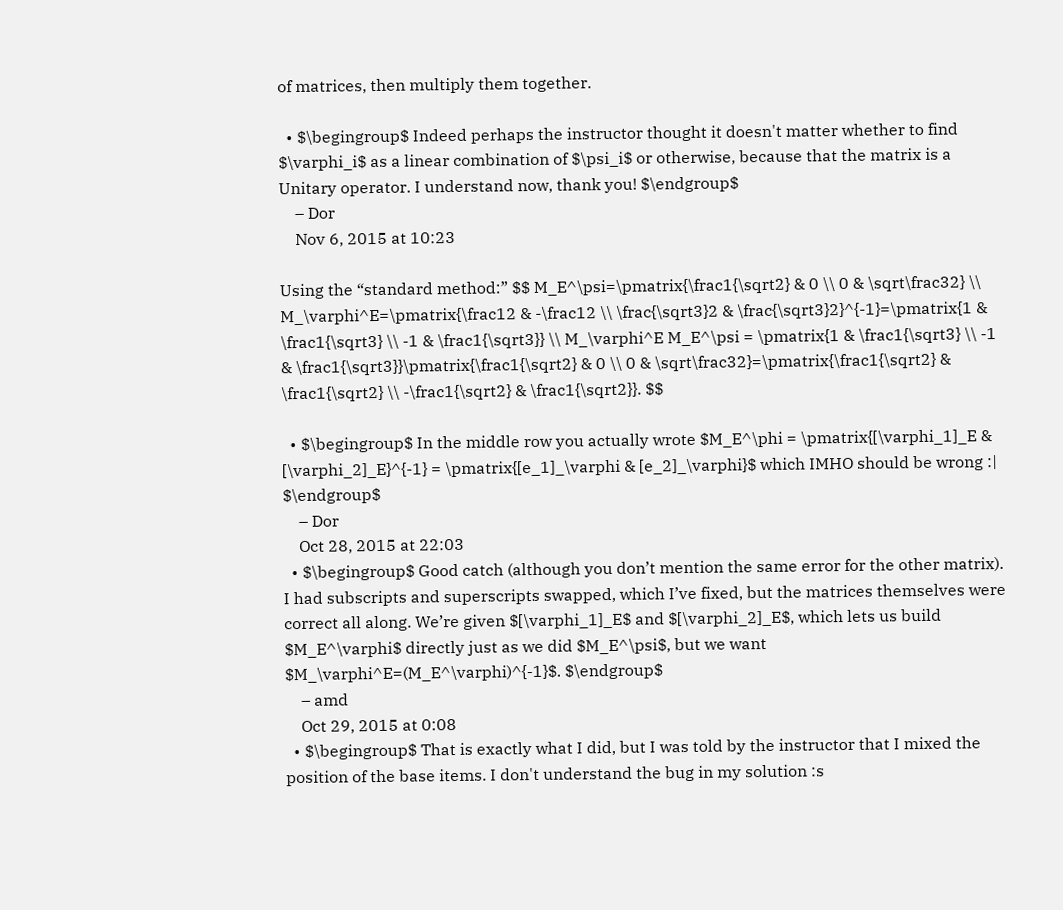of matrices, then multiply them together.

  • $\begingroup$ Indeed perhaps the instructor thought it doesn't matter whether to find $\varphi_i$ as a linear combination of $\psi_i$ or otherwise, because that the matrix is a Unitary operator. I understand now, thank you! $\endgroup$
    – Dor
    Nov 6, 2015 at 10:23

Using the “standard method:” $$ M_E^\psi=\pmatrix{\frac1{\sqrt2} & 0 \\ 0 & \sqrt\frac32} \\ M_\varphi^E=\pmatrix{\frac12 & -\frac12 \\ \frac{\sqrt3}2 & \frac{\sqrt3}2}^{-1}=\pmatrix{1 & \frac1{\sqrt3} \\ -1 & \frac1{\sqrt3}} \\ M_\varphi^E M_E^\psi = \pmatrix{1 & \frac1{\sqrt3} \\ -1 & \frac1{\sqrt3}}\pmatrix{\frac1{\sqrt2} & 0 \\ 0 & \sqrt\frac32}=\pmatrix{\frac1{\sqrt2} & \frac1{\sqrt2} \\ -\frac1{\sqrt2} & \frac1{\sqrt2}}. $$

  • $\begingroup$ In the middle row you actually wrote $M_E^\phi = \pmatrix{[\varphi_1]_E & [\varphi_2]_E}^{-1} = \pmatrix{[e_1]_\varphi & [e_2]_\varphi}$ which IMHO should be wrong :| $\endgroup$
    – Dor
    Oct 28, 2015 at 22:03
  • $\begingroup$ Good catch (although you don’t mention the same error for the other matrix). I had subscripts and superscripts swapped, which I’ve fixed, but the matrices themselves were correct all along. We’re given $[\varphi_1]_E$ and $[\varphi_2]_E$, which lets us build $M_E^\varphi$ directly just as we did $M_E^\psi$, but we want $M_\varphi^E=(M_E^\varphi)^{-1}$. $\endgroup$
    – amd
    Oct 29, 2015 at 0:08
  • $\begingroup$ That is exactly what I did, but I was told by the instructor that I mixed the position of the base items. I don't understand the bug in my solution :s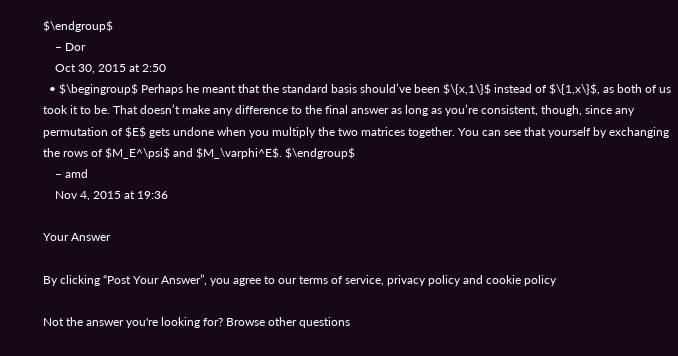$\endgroup$
    – Dor
    Oct 30, 2015 at 2:50
  • $\begingroup$ Perhaps he meant that the standard basis should’ve been $\{x,1\}$ instead of $\{1,x\}$, as both of us took it to be. That doesn’t make any difference to the final answer as long as you’re consistent, though, since any permutation of $E$ gets undone when you multiply the two matrices together. You can see that yourself by exchanging the rows of $M_E^\psi$ and $M_\varphi^E$. $\endgroup$
    – amd
    Nov 4, 2015 at 19:36

Your Answer

By clicking “Post Your Answer”, you agree to our terms of service, privacy policy and cookie policy

Not the answer you're looking for? Browse other questions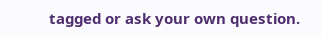tagged or ask your own question.